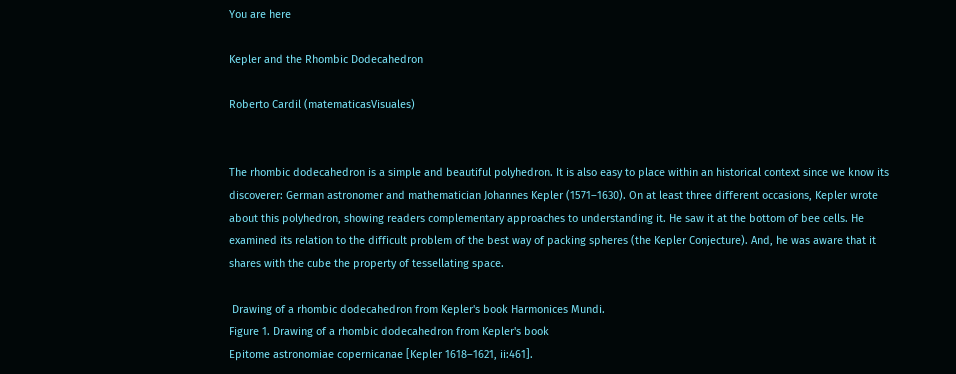You are here

Kepler and the Rhombic Dodecahedron

Roberto Cardil (matematicasVisuales)


The rhombic dodecahedron is a simple and beautiful polyhedron. It is also easy to place within an historical context since we know its discoverer: German astronomer and mathematician Johannes Kepler (1571–1630). On at least three different occasions, Kepler wrote about this polyhedron, showing readers complementary approaches to understanding it. He saw it at the bottom of bee cells. He examined its relation to the difficult problem of the best way of packing spheres (the Kepler Conjecture). And, he was aware that it shares with the cube the property of tessellating space.

 Drawing of a rhombic dodecahedron from Kepler's book Harmonices Mundi.
Figure 1. Drawing of a rhombic dodecahedron from Kepler's book
Epitome astronomiae copernicanae [Kepler 1618–1621, ii:461].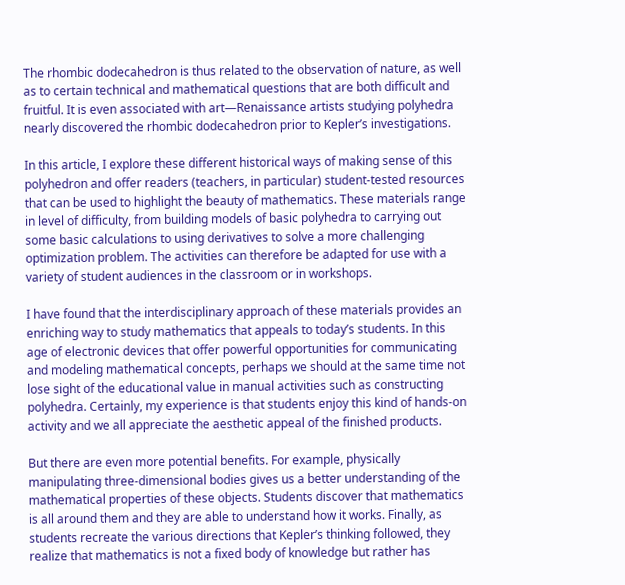The rhombic dodecahedron is thus related to the observation of nature, as well as to certain technical and mathematical questions that are both difficult and fruitful. It is even associated with art—Renaissance artists studying polyhedra nearly discovered the rhombic dodecahedron prior to Kepler’s investigations.

In this article, I explore these different historical ways of making sense of this polyhedron and offer readers (teachers, in particular) student-tested resources that can be used to highlight the beauty of mathematics. These materials range in level of difficulty, from building models of basic polyhedra to carrying out some basic calculations to using derivatives to solve a more challenging optimization problem. The activities can therefore be adapted for use with a variety of student audiences in the classroom or in workshops.

I have found that the interdisciplinary approach of these materials provides an enriching way to study mathematics that appeals to today’s students. In this age of electronic devices that offer powerful opportunities for communicating and modeling mathematical concepts, perhaps we should at the same time not lose sight of the educational value in manual activities such as constructing polyhedra. Certainly, my experience is that students enjoy this kind of hands-on activity and we all appreciate the aesthetic appeal of the finished products.

But there are even more potential benefits. For example, physically manipulating three-dimensional bodies gives us a better understanding of the mathematical properties of these objects. Students discover that mathematics is all around them and they are able to understand how it works. Finally, as students recreate the various directions that Kepler’s thinking followed, they realize that mathematics is not a fixed body of knowledge but rather has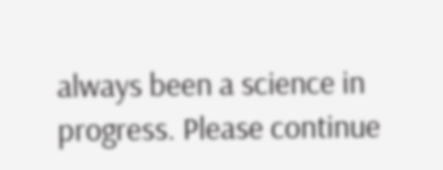always been a science in progress. Please continue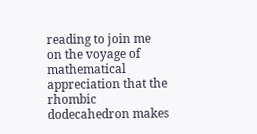reading to join me on the voyage of mathematical appreciation that the rhombic dodecahedron makes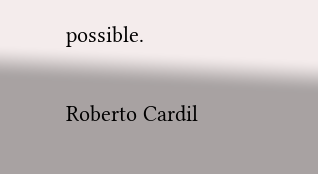possible.

Roberto Cardil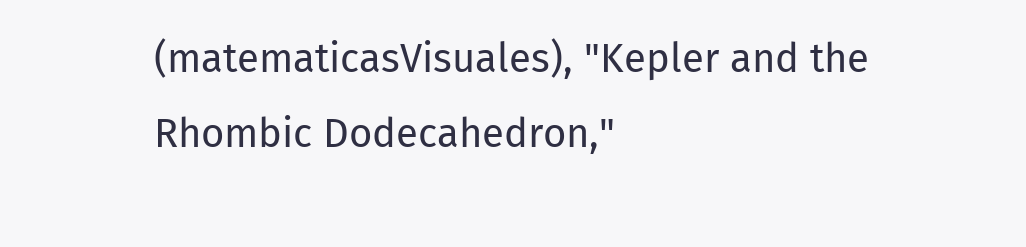(matematicasVisuales), "Kepler and the Rhombic Dodecahedron,"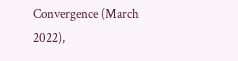Convergence (March 2022),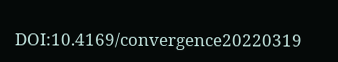DOI:10.4169/convergence20220319